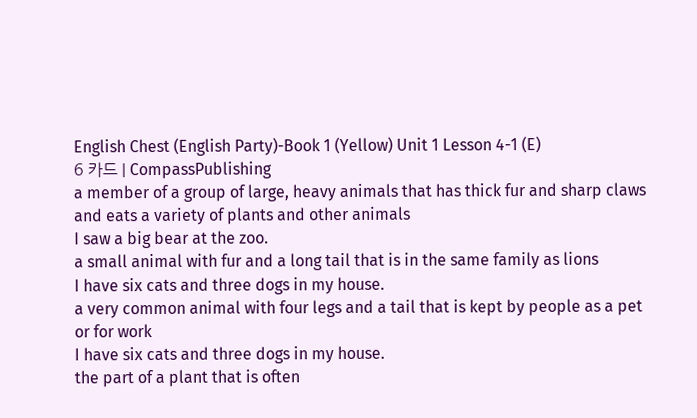English Chest (English Party)-Book 1 (Yellow) Unit 1 Lesson 4-1 (E)
6 카드 | CompassPublishing
a member of a group of large, heavy animals that has thick fur and sharp claws and eats a variety of plants and other animals
I saw a big bear at the zoo.
a small animal with fur and a long tail that is in the same family as lions
I have six cats and three dogs in my house.
a very common animal with four legs and a tail that is kept by people as a pet or for work
I have six cats and three dogs in my house.
the part of a plant that is often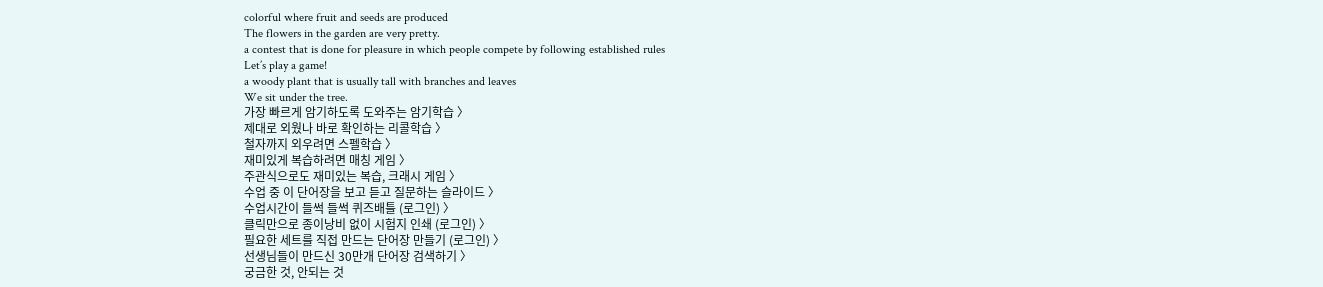colorful where fruit and seeds are produced
The flowers in the garden are very pretty.
a contest that is done for pleasure in which people compete by following established rules
Let’s play a game!
a woody plant that is usually tall with branches and leaves
We sit under the tree.
가장 빠르게 암기하도록 도와주는 암기학습 〉
제대로 외웠나 바로 확인하는 리콜학습 〉
철자까지 외우려면 스펠학습 〉
재미있게 복습하려면 매칭 게임 〉
주관식으로도 재미있는 복습, 크래시 게임 〉
수업 중 이 단어장을 보고 듣고 질문하는 슬라이드 〉
수업시간이 들썩 들썩 퀴즈배틀 (로그인) 〉
클릭만으로 종이낭비 없이 시험지 인쇄 (로그인) 〉
필요한 세트를 직접 만드는 단어장 만들기 (로그인) 〉
선생님들이 만드신 30만개 단어장 검색하기 〉
궁금한 것, 안되는 것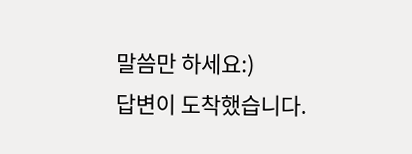말씀만 하세요:)
답변이 도착했습니다.